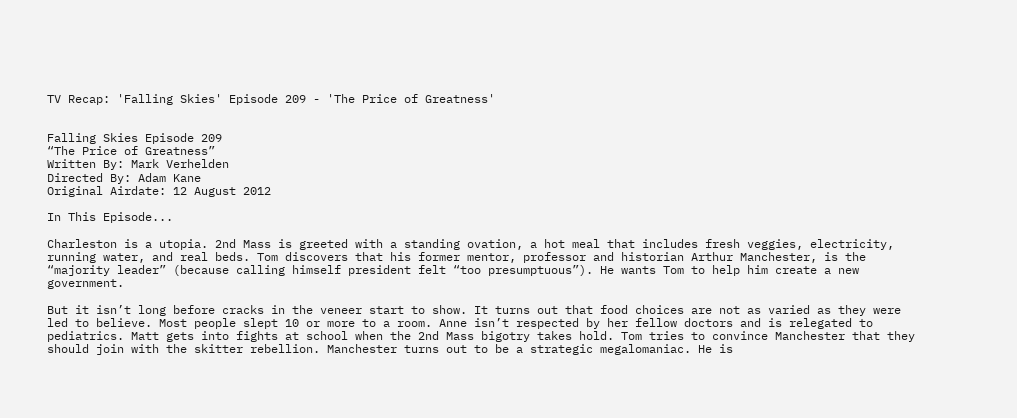TV Recap: 'Falling Skies' Episode 209 - 'The Price of Greatness'


Falling Skies Episode 209
“The Price of Greatness”
Written By: Mark Verhelden
Directed By: Adam Kane
Original Airdate: 12 August 2012

In This Episode...

Charleston is a utopia. 2nd Mass is greeted with a standing ovation, a hot meal that includes fresh veggies, electricity, running water, and real beds. Tom discovers that his former mentor, professor and historian Arthur Manchester, is the “majority leader” (because calling himself president felt “too presumptuous”). He wants Tom to help him create a new government.

But it isn’t long before cracks in the veneer start to show. It turns out that food choices are not as varied as they were led to believe. Most people slept 10 or more to a room. Anne isn’t respected by her fellow doctors and is relegated to pediatrics. Matt gets into fights at school when the 2nd Mass bigotry takes hold. Tom tries to convince Manchester that they should join with the skitter rebellion. Manchester turns out to be a strategic megalomaniac. He is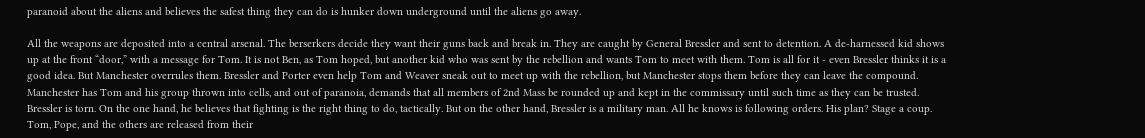paranoid about the aliens and believes the safest thing they can do is hunker down underground until the aliens go away.

All the weapons are deposited into a central arsenal. The berserkers decide they want their guns back and break in. They are caught by General Bressler and sent to detention. A de-harnessed kid shows up at the front “door,” with a message for Tom. It is not Ben, as Tom hoped, but another kid who was sent by the rebellion and wants Tom to meet with them. Tom is all for it - even Bressler thinks it is a good idea. But Manchester overrules them. Bressler and Porter even help Tom and Weaver sneak out to meet up with the rebellion, but Manchester stops them before they can leave the compound. Manchester has Tom and his group thrown into cells, and out of paranoia, demands that all members of 2nd Mass be rounded up and kept in the commissary until such time as they can be trusted. Bressler is torn. On the one hand, he believes that fighting is the right thing to do, tactically. But on the other hand, Bressler is a military man. All he knows is following orders. His plan? Stage a coup. Tom, Pope, and the others are released from their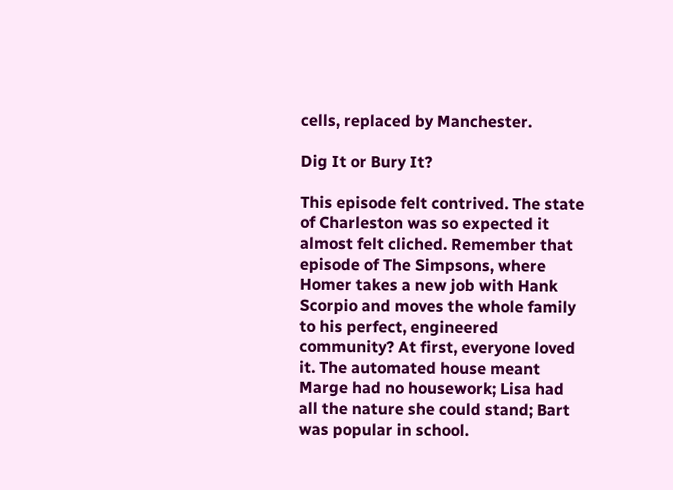cells, replaced by Manchester.

Dig It or Bury It?

This episode felt contrived. The state of Charleston was so expected it almost felt cliched. Remember that episode of The Simpsons, where Homer takes a new job with Hank Scorpio and moves the whole family to his perfect, engineered community? At first, everyone loved it. The automated house meant Marge had no housework; Lisa had all the nature she could stand; Bart was popular in school.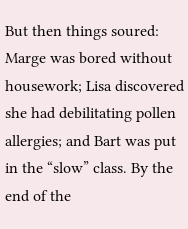But then things soured: Marge was bored without housework; Lisa discovered she had debilitating pollen allergies; and Bart was put in the “slow” class. By the end of the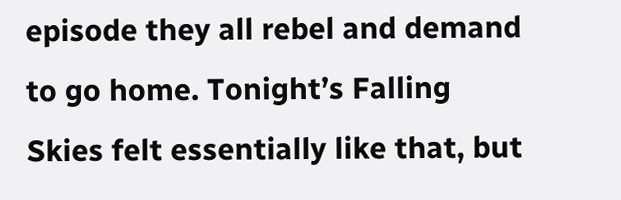episode they all rebel and demand to go home. Tonight’s Falling Skies felt essentially like that, but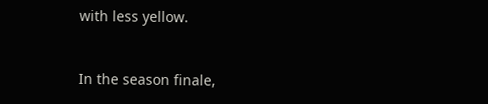with less yellow.


In the season finale,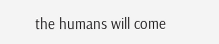the humans will come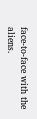face-to-face with the aliens.